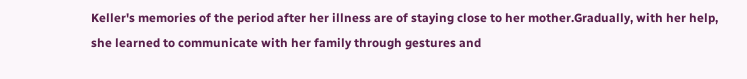Keller's memories of the period after her illness are of staying close to her mother.Gradually, with her help, she learned to communicate with her family through gestures and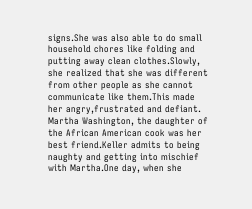signs.She was also able to do small household chores like folding and putting away clean clothes.Slowly, she realized that she was different from other people as she cannot communicate like them.This made her angry,frustrated and defiant.
Martha Washington, the daughter of the African American cook was her best friend.Keller admits to being naughty and getting into mischief with Martha.One day, when she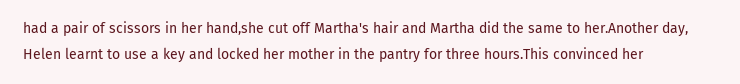had a pair of scissors in her hand,she cut off Martha's hair and Martha did the same to her.Another day, Helen learnt to use a key and locked her mother in the pantry for three hours.This convinced her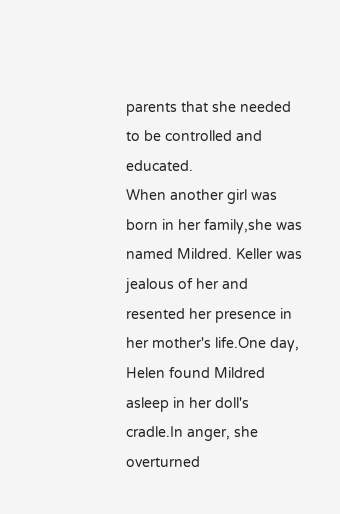parents that she needed to be controlled and educated.
When another girl was born in her family,she was named Mildred. Keller was jealous of her and resented her presence in her mother's life.One day, Helen found Mildred asleep in her doll's cradle.In anger, she overturned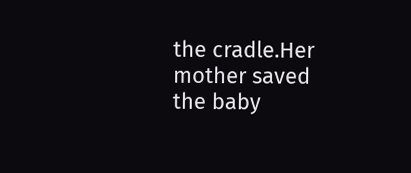the cradle.Her mother saved the baby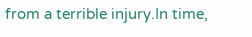from a terrible injury.In time,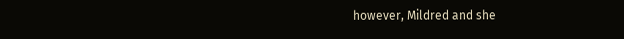however, Mildred and she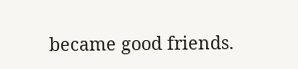became good friends.